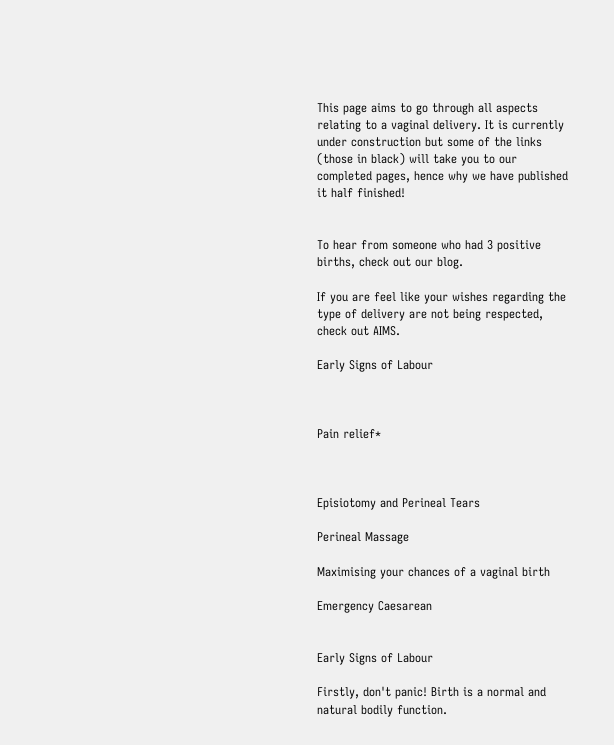This page aims to go through all aspects relating to a vaginal delivery. It is currently under construction but some of the links (those in black) will take you to our completed pages, hence why we have published it half finished!


To hear from someone who had 3 positive births, check out our blog.

If you are feel like your wishes regarding the type of delivery are not being respected, check out AIMS.

Early Signs of Labour



Pain relief*



Episiotomy and Perineal Tears

Perineal Massage

Maximising your chances of a vaginal birth

Emergency Caesarean


Early Signs of Labour

Firstly, don't panic! Birth is a normal and natural bodily function.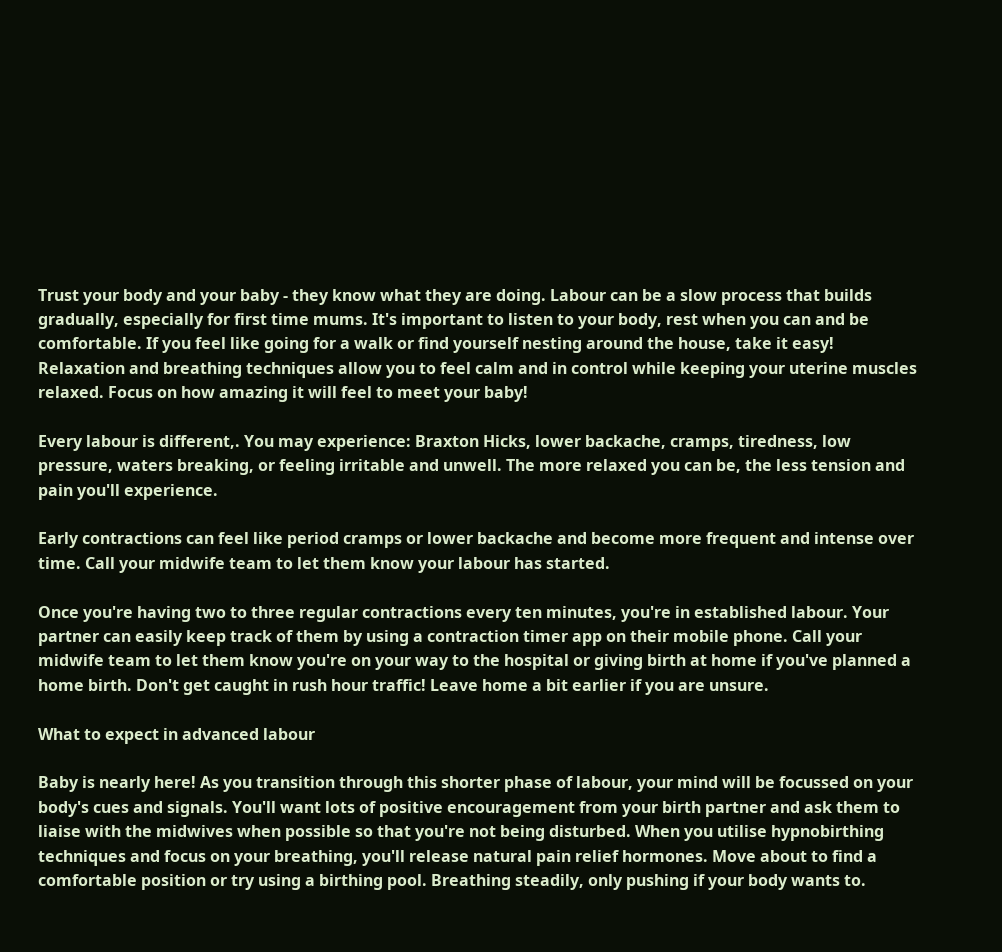Trust your body and your baby - they know what they are doing. Labour can be a slow process that builds gradually, especially for first time mums. It's important to listen to your body, rest when you can and be comfortable. If you feel like going for a walk or find yourself nesting around the house, take it easy! Relaxation and breathing techniques allow you to feel calm and in control while keeping your uterine muscles relaxed. Focus on how amazing it will feel to meet your baby!

Every labour is different,. You may experience: Braxton Hicks, lower backache, cramps, tiredness, low pressure, waters breaking, or feeling irritable and unwell. The more relaxed you can be, the less tension and pain you'll experience.

Early contractions can feel like period cramps or lower backache and become more frequent and intense over time. Call your midwife team to let them know your labour has started.

Once you're having two to three regular contractions every ten minutes, you're in established labour. Your partner can easily keep track of them by using a contraction timer app on their mobile phone. Call your midwife team to let them know you're on your way to the hospital or giving birth at home if you've planned a home birth. Don't get caught in rush hour traffic! Leave home a bit earlier if you are unsure.

What to expect in advanced labour

Baby is nearly here! As you transition through this shorter phase of labour, your mind will be focussed on your body's cues and signals. You'll want lots of positive encouragement from your birth partner and ask them to liaise with the midwives when possible so that you're not being disturbed. When you utilise hypnobirthing techniques and focus on your breathing, you'll release natural pain relief hormones. Move about to find a comfortable position or try using a birthing pool. Breathing steadily, only pushing if your body wants to.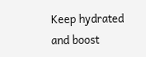Keep hydrated and boost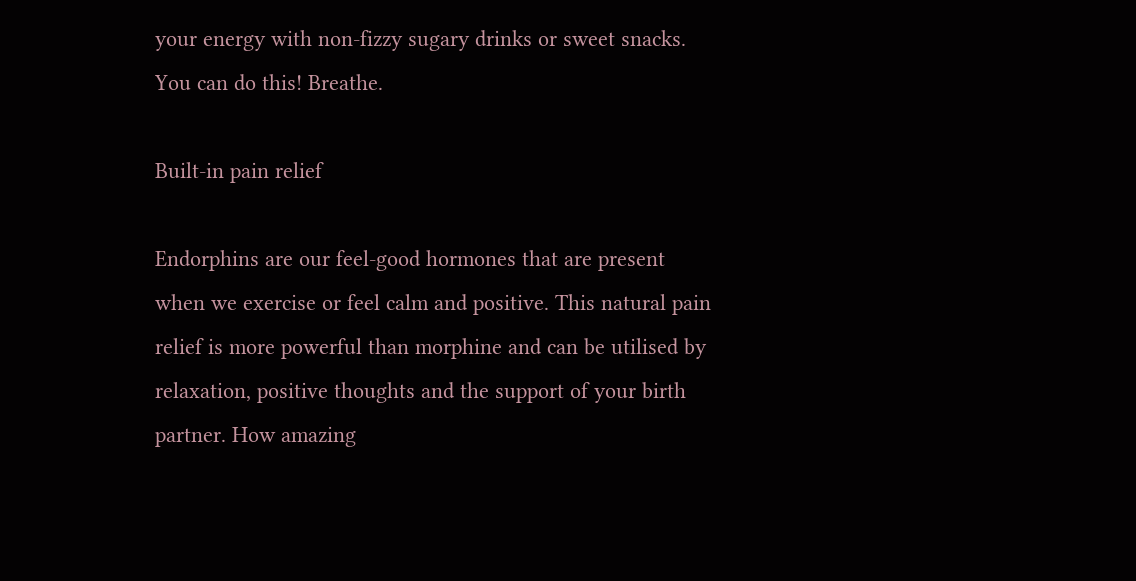your energy with non-fizzy sugary drinks or sweet snacks. You can do this! Breathe.

Built-in pain relief

Endorphins are our feel-good hormones that are present when we exercise or feel calm and positive. This natural pain relief is more powerful than morphine and can be utilised by relaxation, positive thoughts and the support of your birth partner. How amazing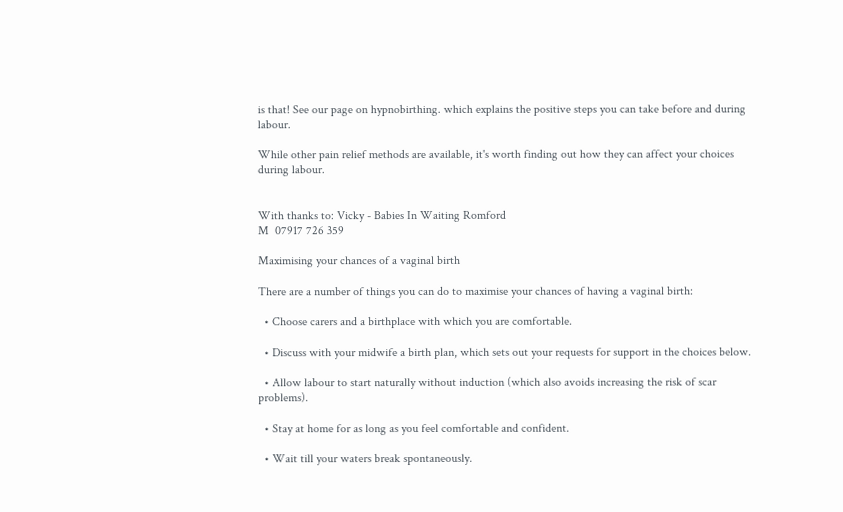is that! See our page on hypnobirthing. which explains the positive steps you can take before and during labour.

While other pain relief methods are available, it's worth finding out how they can affect your choices during labour.


With thanks to: Vicky - Babies In Waiting Romford
M  07917 726 359

Maximising your chances of a vaginal birth

There are a number of things you can do to maximise your chances of having a vaginal birth:

  • Choose carers and a birthplace with which you are comfortable.

  • Discuss with your midwife a birth plan, which sets out your requests for support in the choices below.

  • Allow labour to start naturally without induction (which also avoids increasing the risk of scar problems).

  • Stay at home for as long as you feel comfortable and confident.

  • Wait till your waters break spontaneously.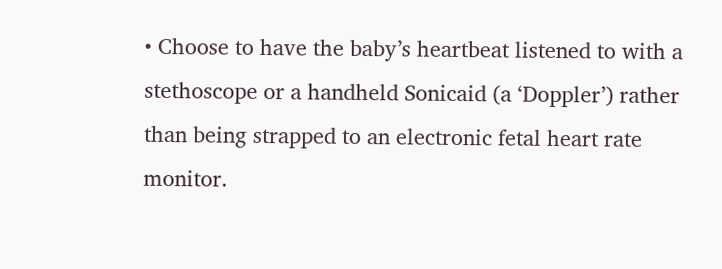• Choose to have the baby’s heartbeat listened to with a stethoscope or a handheld Sonicaid (a ‘Doppler’) rather than being strapped to an electronic fetal heart rate monitor.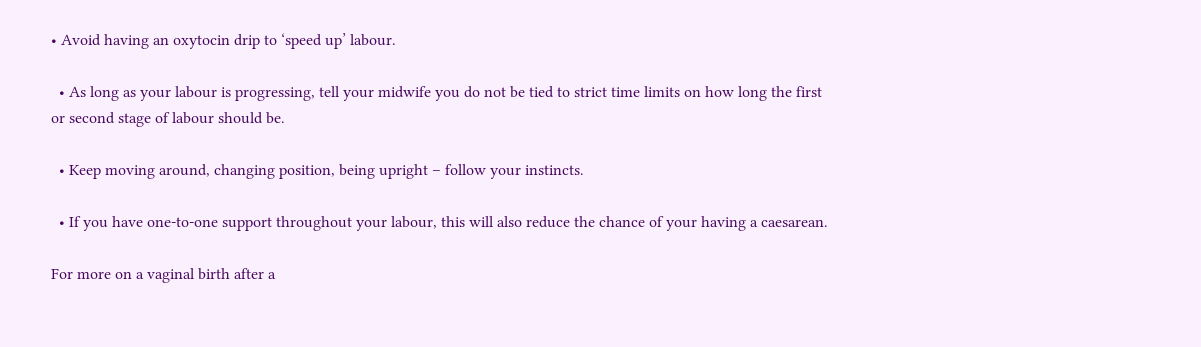• Avoid having an oxytocin drip to ‘speed up’ labour.

  • As long as your labour is progressing, tell your midwife you do not be tied to strict time limits on how long the first or second stage of labour should be.

  • Keep moving around, changing position, being upright – follow your instincts.

  • If you have one-to-one support throughout your labour, this will also reduce the chance of your having a caesarean.

For more on a vaginal birth after a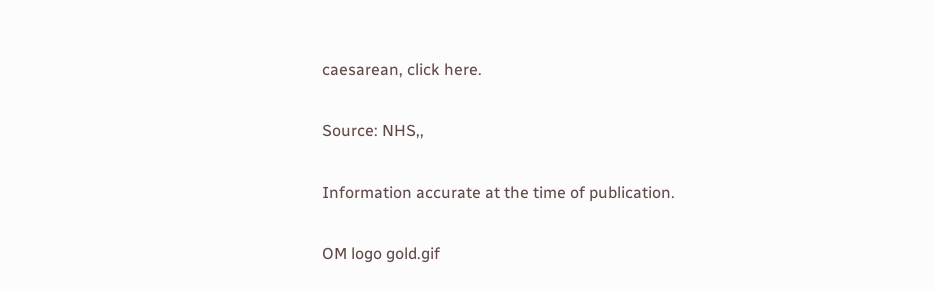caesarean, click here.

Source: NHS,,

Information accurate at the time of publication.

OM logo gold.gif